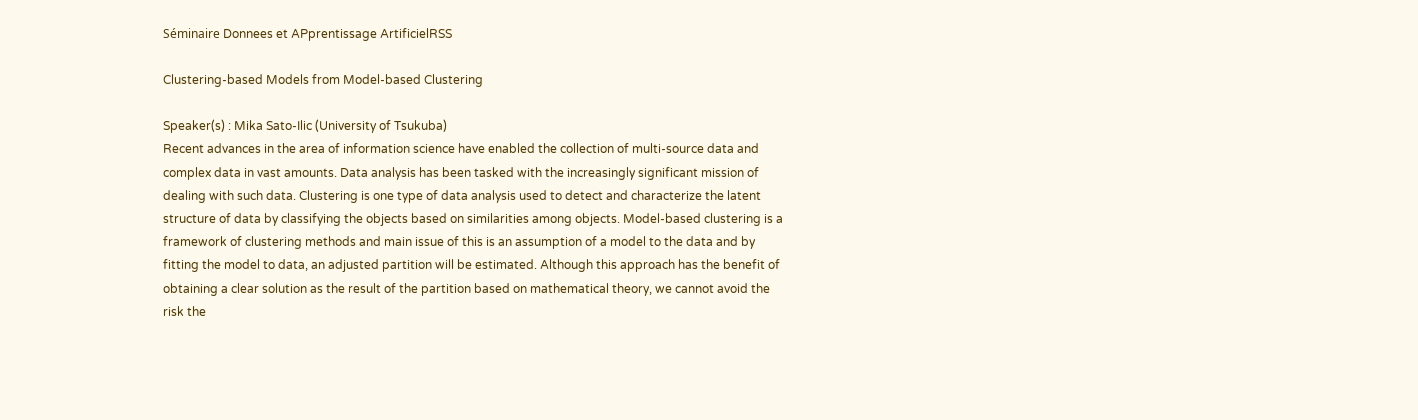Séminaire Donnees et APprentissage ArtificielRSS

Clustering-based Models from Model-based Clustering

Speaker(s) : Mika Sato-Ilic (University of Tsukuba)
Recent advances in the area of information science have enabled the collection of multi-source data and complex data in vast amounts. Data analysis has been tasked with the increasingly significant mission of dealing with such data. Clustering is one type of data analysis used to detect and characterize the latent structure of data by classifying the objects based on similarities among objects. Model-based clustering is a framework of clustering methods and main issue of this is an assumption of a model to the data and by fitting the model to data, an adjusted partition will be estimated. Although this approach has the benefit of obtaining a clear solution as the result of the partition based on mathematical theory, we cannot avoid the risk the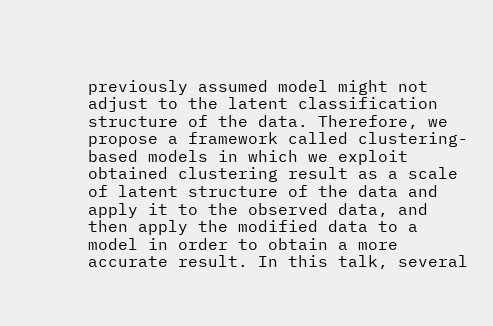previously assumed model might not adjust to the latent classification structure of the data. Therefore, we propose a framework called clustering-based models in which we exploit obtained clustering result as a scale of latent structure of the data and apply it to the observed data, and then apply the modified data to a model in order to obtain a more accurate result. In this talk, several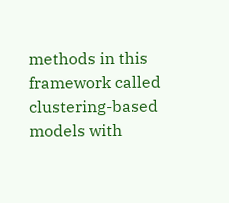methods in this framework called clustering-based models with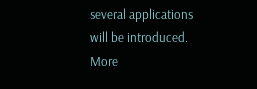several applications will be introduced.
More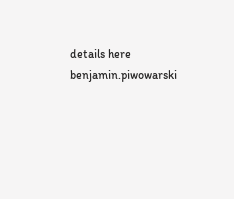details here
benjamin.piwowarski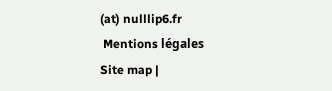(at) nulllip6.fr
 Mentions légales
Site map |